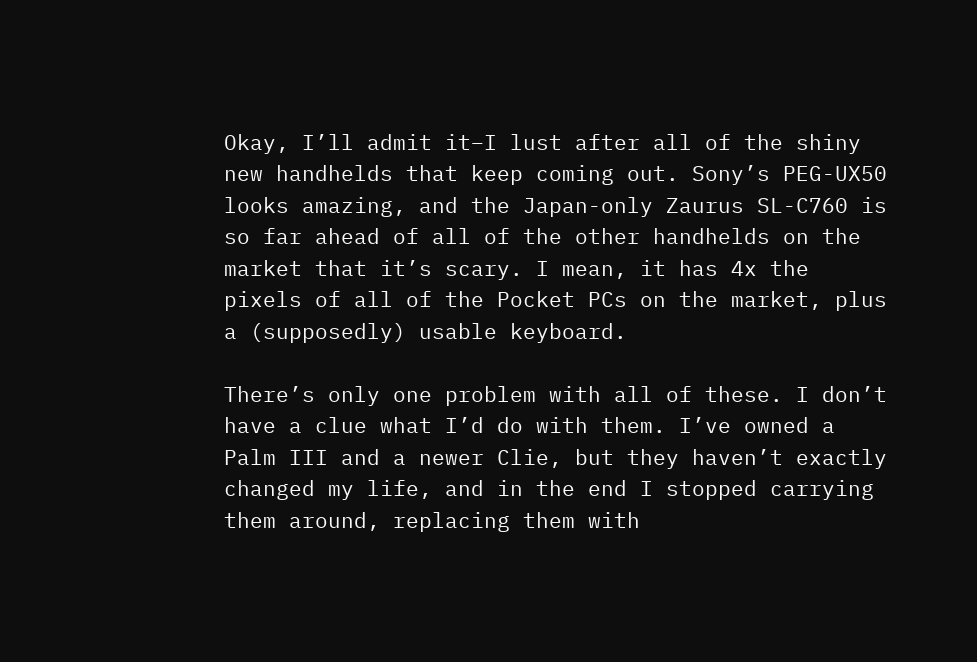Okay, I’ll admit it–I lust after all of the shiny new handhelds that keep coming out. Sony’s PEG-UX50 looks amazing, and the Japan-only Zaurus SL-C760 is so far ahead of all of the other handhelds on the market that it’s scary. I mean, it has 4x the pixels of all of the Pocket PCs on the market, plus a (supposedly) usable keyboard.

There’s only one problem with all of these. I don’t have a clue what I’d do with them. I’ve owned a Palm III and a newer Clie, but they haven’t exactly changed my life, and in the end I stopped carrying them around, replacing them with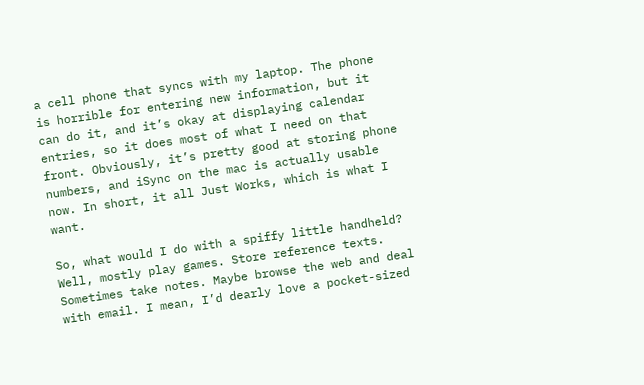a cell phone that syncs with my laptop. The phone is horrible for entering new information, but it can do it, and it’s okay at displaying calendar entries, so it does most of what I need on that front. Obviously, it’s pretty good at storing phone numbers, and iSync on the mac is actually usable now. In short, it all Just Works, which is what I want.

So, what would I do with a spiffy little handheld? Well, mostly play games. Store reference texts. Sometimes take notes. Maybe browse the web and deal with email. I mean, I’d dearly love a pocket-sized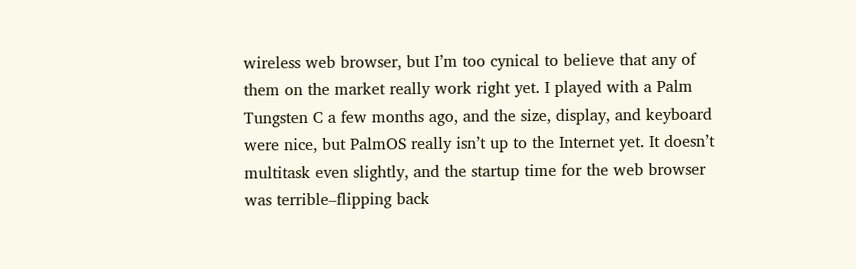wireless web browser, but I’m too cynical to believe that any of them on the market really work right yet. I played with a Palm Tungsten C a few months ago, and the size, display, and keyboard were nice, but PalmOS really isn’t up to the Internet yet. It doesn’t multitask even slightly, and the startup time for the web browser was terrible–flipping back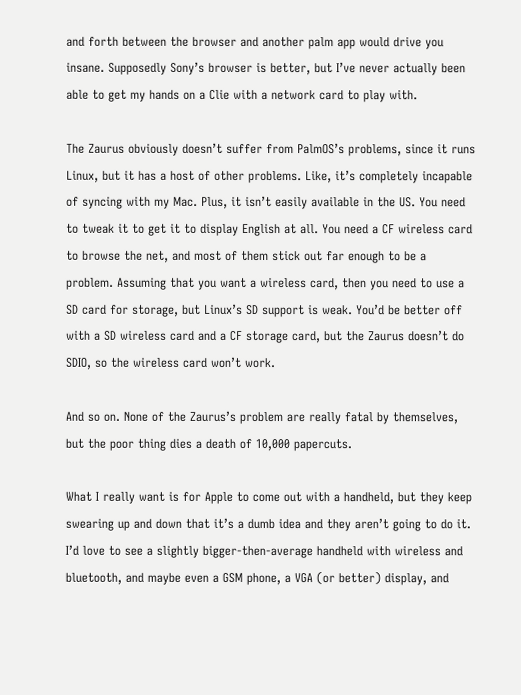and forth between the browser and another palm app would drive you insane. Supposedly Sony’s browser is better, but I’ve never actually been able to get my hands on a Clie with a network card to play with.

The Zaurus obviously doesn’t suffer from PalmOS’s problems, since it runs Linux, but it has a host of other problems. Like, it’s completely incapable of syncing with my Mac. Plus, it isn’t easily available in the US. You need to tweak it to get it to display English at all. You need a CF wireless card to browse the net, and most of them stick out far enough to be a problem. Assuming that you want a wireless card, then you need to use a SD card for storage, but Linux’s SD support is weak. You’d be better off with a SD wireless card and a CF storage card, but the Zaurus doesn’t do SDIO, so the wireless card won’t work.

And so on. None of the Zaurus’s problem are really fatal by themselves, but the poor thing dies a death of 10,000 papercuts.

What I really want is for Apple to come out with a handheld, but they keep swearing up and down that it’s a dumb idea and they aren’t going to do it. I’d love to see a slightly bigger-then-average handheld with wireless and bluetooth, and maybe even a GSM phone, a VGA (or better) display, and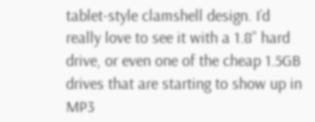tablet-style clamshell design. I’d really love to see it with a 1.8” hard drive, or even one of the cheap 1.5GB drives that are starting to show up in MP3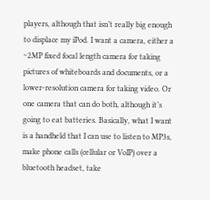players, although that isn’t really big enough to displace my iPod. I want a camera, either a ~2MP fixed focal length camera for taking pictures of whiteboards and documents, or a lower-resolution camera for taking video. Or one camera that can do both, although it’s going to eat batteries. Basically, what I want is a handheld that I can use to listen to MP3s, make phone calls (cellular or VoIP) over a bluetooth headset, take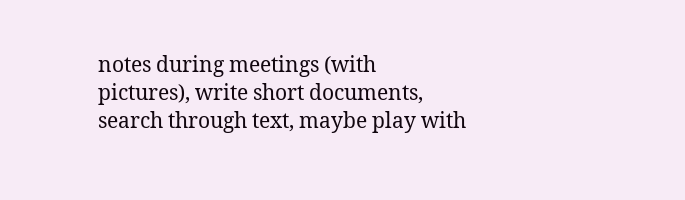notes during meetings (with pictures), write short documents, search through text, maybe play with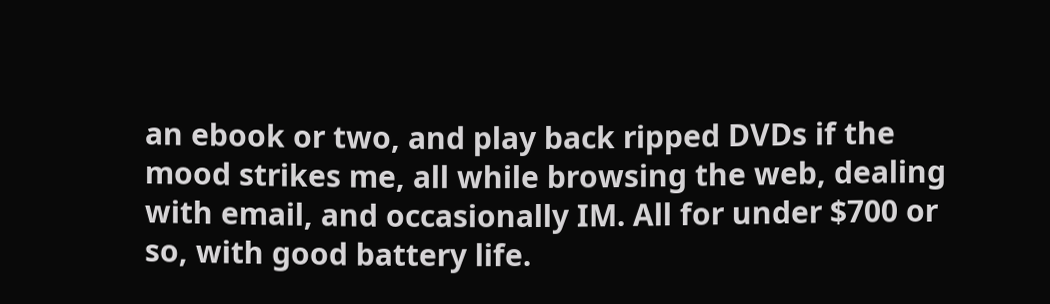an ebook or two, and play back ripped DVDs if the mood strikes me, all while browsing the web, dealing with email, and occasionally IM. All for under $700 or so, with good battery life.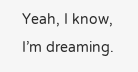Yeah, I know, I’m dreaming.